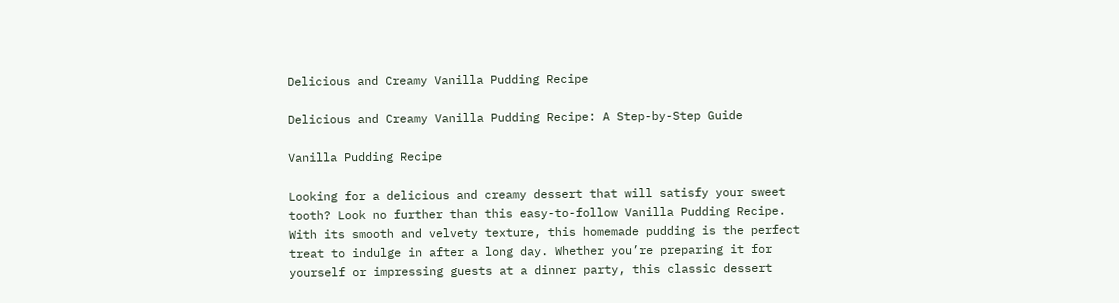Delicious and Creamy Vanilla Pudding Recipe

Delicious and Creamy Vanilla Pudding Recipe: A Step-by-Step Guide

Vanilla Pudding Recipe

Looking for a delicious and creamy dessert that will satisfy your sweet tooth? Look no further than this easy-to-follow Vanilla Pudding Recipe. With its smooth and velvety texture, this homemade pudding is the perfect treat to indulge in after a long day. Whether you’re preparing it for yourself or impressing guests at a dinner party, this classic dessert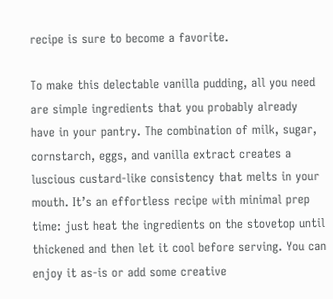recipe is sure to become a favorite.

To make this delectable vanilla pudding, all you need are simple ingredients that you probably already have in your pantry. The combination of milk, sugar, cornstarch, eggs, and vanilla extract creates a luscious custard-like consistency that melts in your mouth. It’s an effortless recipe with minimal prep time: just heat the ingredients on the stovetop until thickened and then let it cool before serving. You can enjoy it as-is or add some creative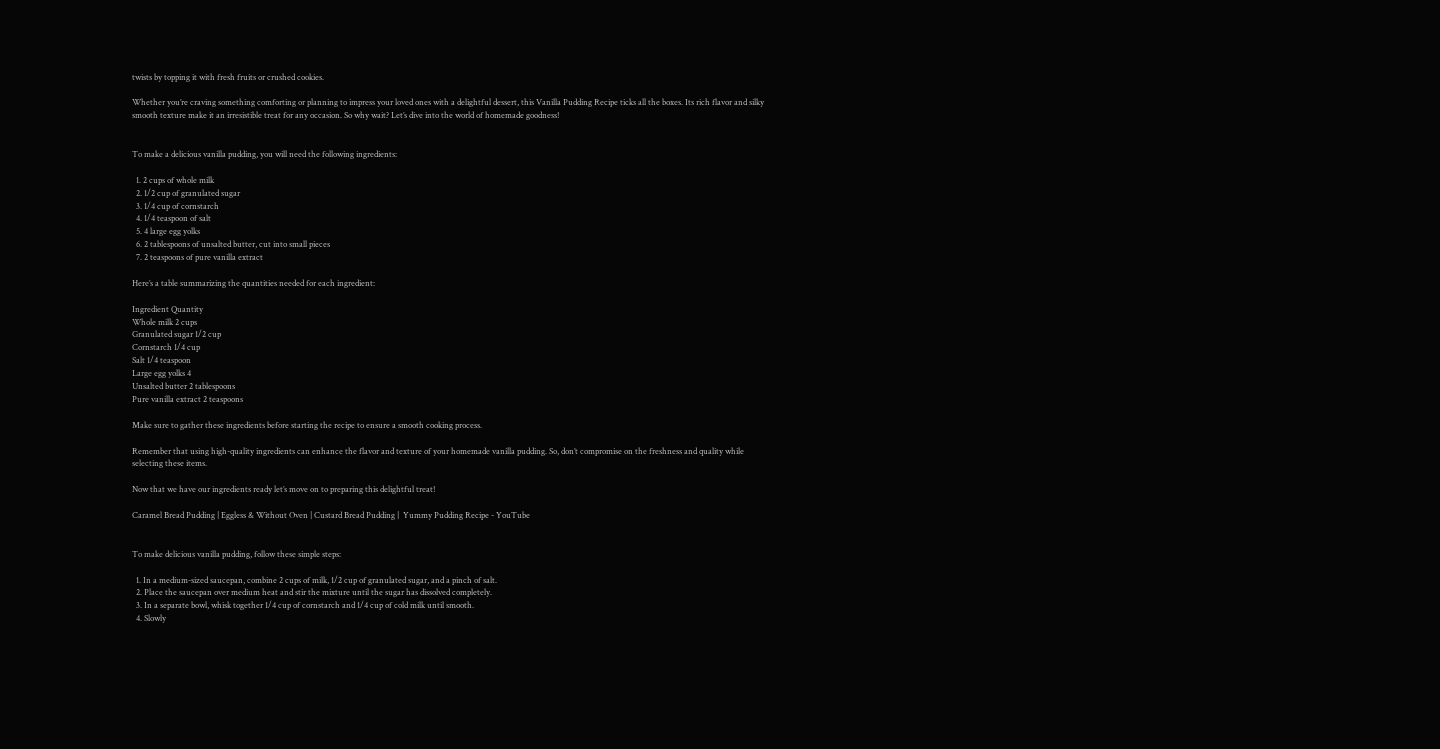twists by topping it with fresh fruits or crushed cookies.

Whether you’re craving something comforting or planning to impress your loved ones with a delightful dessert, this Vanilla Pudding Recipe ticks all the boxes. Its rich flavor and silky smooth texture make it an irresistible treat for any occasion. So why wait? Let’s dive into the world of homemade goodness!


To make a delicious vanilla pudding, you will need the following ingredients:

  1. 2 cups of whole milk
  2. 1/2 cup of granulated sugar
  3. 1/4 cup of cornstarch
  4. 1/4 teaspoon of salt
  5. 4 large egg yolks
  6. 2 tablespoons of unsalted butter, cut into small pieces
  7. 2 teaspoons of pure vanilla extract

Here’s a table summarizing the quantities needed for each ingredient:

Ingredient Quantity
Whole milk 2 cups
Granulated sugar 1/2 cup
Cornstarch 1/4 cup
Salt 1/4 teaspoon
Large egg yolks 4
Unsalted butter 2 tablespoons
Pure vanilla extract 2 teaspoons

Make sure to gather these ingredients before starting the recipe to ensure a smooth cooking process.

Remember that using high-quality ingredients can enhance the flavor and texture of your homemade vanilla pudding. So, don’t compromise on the freshness and quality while selecting these items.

Now that we have our ingredients ready let’s move on to preparing this delightful treat!

Caramel Bread Pudding | Eggless & Without Oven | Custard Bread Pudding |  Yummy Pudding Recipe - YouTube


To make delicious vanilla pudding, follow these simple steps:

  1. In a medium-sized saucepan, combine 2 cups of milk, 1/2 cup of granulated sugar, and a pinch of salt.
  2. Place the saucepan over medium heat and stir the mixture until the sugar has dissolved completely.
  3. In a separate bowl, whisk together 1/4 cup of cornstarch and 1/4 cup of cold milk until smooth.
  4. Slowly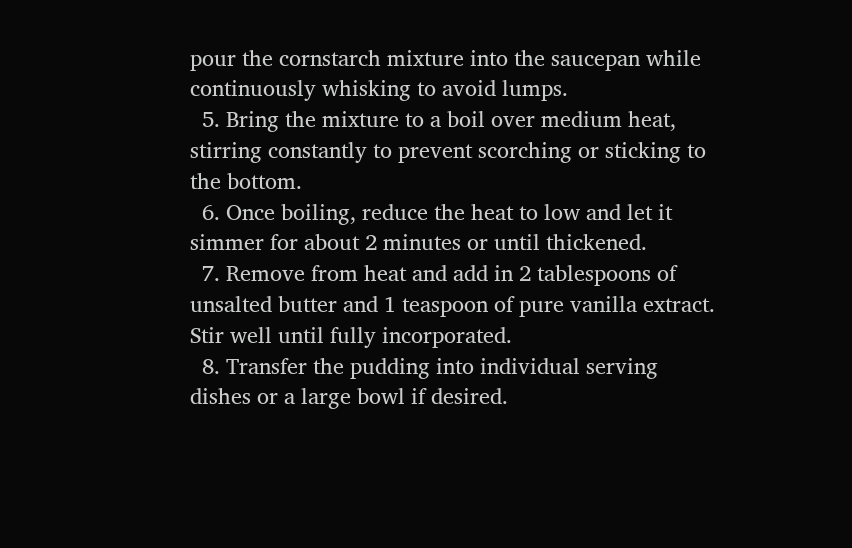pour the cornstarch mixture into the saucepan while continuously whisking to avoid lumps.
  5. Bring the mixture to a boil over medium heat, stirring constantly to prevent scorching or sticking to the bottom.
  6. Once boiling, reduce the heat to low and let it simmer for about 2 minutes or until thickened.
  7. Remove from heat and add in 2 tablespoons of unsalted butter and 1 teaspoon of pure vanilla extract. Stir well until fully incorporated.
  8. Transfer the pudding into individual serving dishes or a large bowl if desired.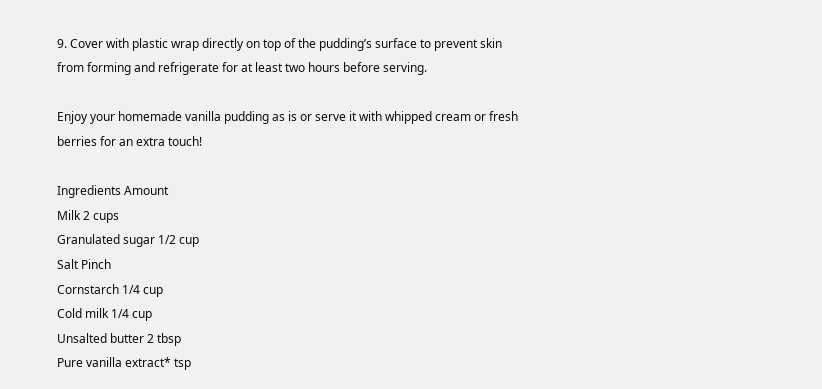9. Cover with plastic wrap directly on top of the pudding’s surface to prevent skin from forming and refrigerate for at least two hours before serving.

Enjoy your homemade vanilla pudding as is or serve it with whipped cream or fresh berries for an extra touch!

Ingredients Amount
Milk 2 cups
Granulated sugar 1/2 cup
Salt Pinch
Cornstarch 1/4 cup
Cold milk 1/4 cup
Unsalted butter 2 tbsp
Pure vanilla extract* tsp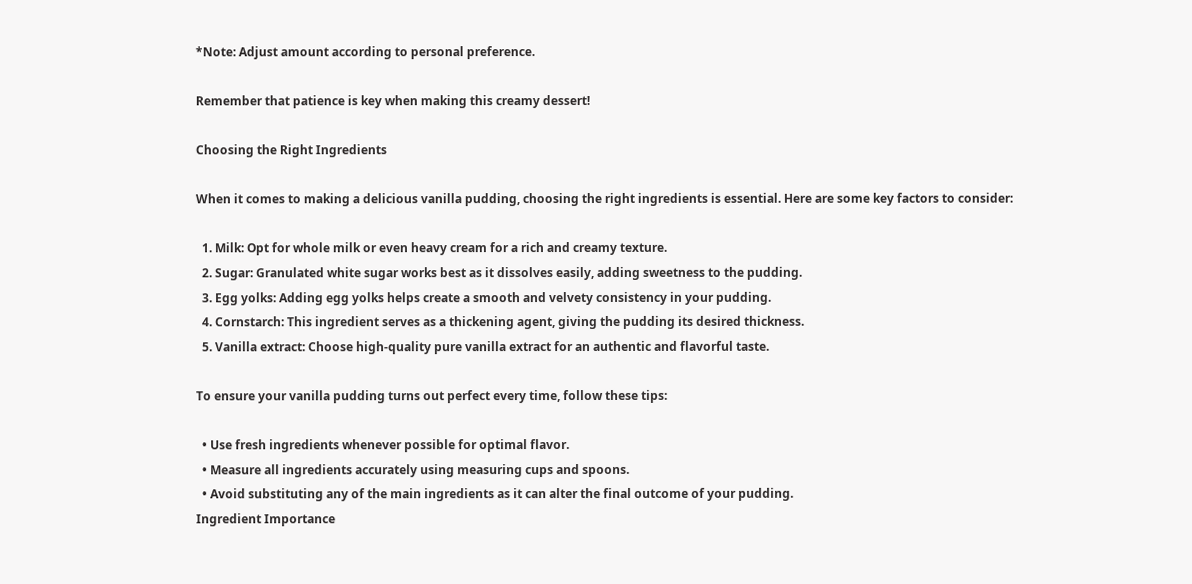*Note: Adjust amount according to personal preference.

Remember that patience is key when making this creamy dessert!

Choosing the Right Ingredients

When it comes to making a delicious vanilla pudding, choosing the right ingredients is essential. Here are some key factors to consider:

  1. Milk: Opt for whole milk or even heavy cream for a rich and creamy texture.
  2. Sugar: Granulated white sugar works best as it dissolves easily, adding sweetness to the pudding.
  3. Egg yolks: Adding egg yolks helps create a smooth and velvety consistency in your pudding.
  4. Cornstarch: This ingredient serves as a thickening agent, giving the pudding its desired thickness.
  5. Vanilla extract: Choose high-quality pure vanilla extract for an authentic and flavorful taste.

To ensure your vanilla pudding turns out perfect every time, follow these tips:

  • Use fresh ingredients whenever possible for optimal flavor.
  • Measure all ingredients accurately using measuring cups and spoons.
  • Avoid substituting any of the main ingredients as it can alter the final outcome of your pudding.
Ingredient Importance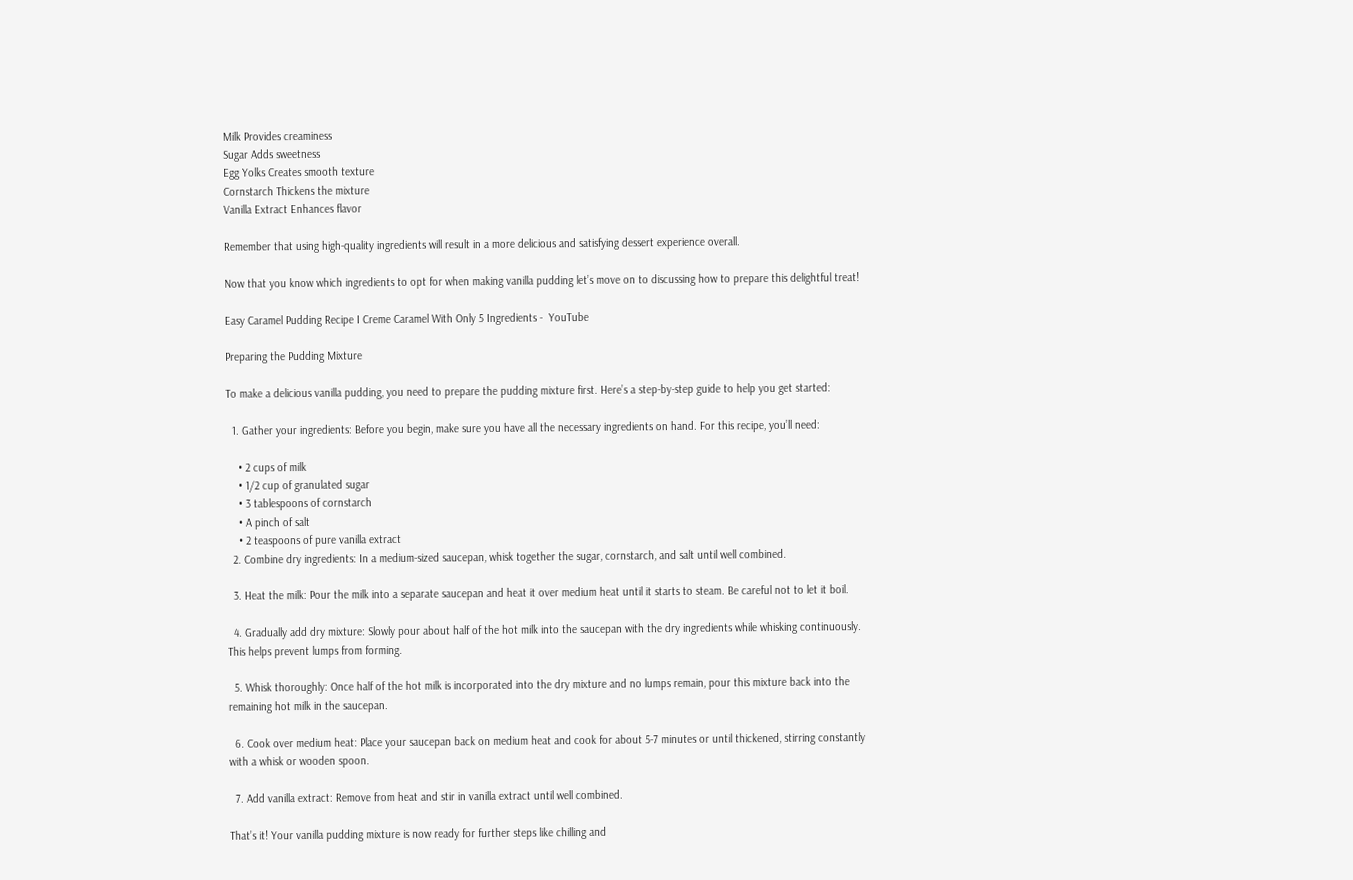Milk Provides creaminess
Sugar Adds sweetness
Egg Yolks Creates smooth texture
Cornstarch Thickens the mixture
Vanilla Extract Enhances flavor

Remember that using high-quality ingredients will result in a more delicious and satisfying dessert experience overall.

Now that you know which ingredients to opt for when making vanilla pudding let’s move on to discussing how to prepare this delightful treat!

Easy Caramel Pudding Recipe I Creme Caramel With Only 5 Ingredients -  YouTube

Preparing the Pudding Mixture

To make a delicious vanilla pudding, you need to prepare the pudding mixture first. Here’s a step-by-step guide to help you get started:

  1. Gather your ingredients: Before you begin, make sure you have all the necessary ingredients on hand. For this recipe, you’ll need:

    • 2 cups of milk
    • 1/2 cup of granulated sugar
    • 3 tablespoons of cornstarch
    • A pinch of salt
    • 2 teaspoons of pure vanilla extract
  2. Combine dry ingredients: In a medium-sized saucepan, whisk together the sugar, cornstarch, and salt until well combined.

  3. Heat the milk: Pour the milk into a separate saucepan and heat it over medium heat until it starts to steam. Be careful not to let it boil.

  4. Gradually add dry mixture: Slowly pour about half of the hot milk into the saucepan with the dry ingredients while whisking continuously. This helps prevent lumps from forming.

  5. Whisk thoroughly: Once half of the hot milk is incorporated into the dry mixture and no lumps remain, pour this mixture back into the remaining hot milk in the saucepan.

  6. Cook over medium heat: Place your saucepan back on medium heat and cook for about 5-7 minutes or until thickened, stirring constantly with a whisk or wooden spoon.

  7. Add vanilla extract: Remove from heat and stir in vanilla extract until well combined.

That’s it! Your vanilla pudding mixture is now ready for further steps like chilling and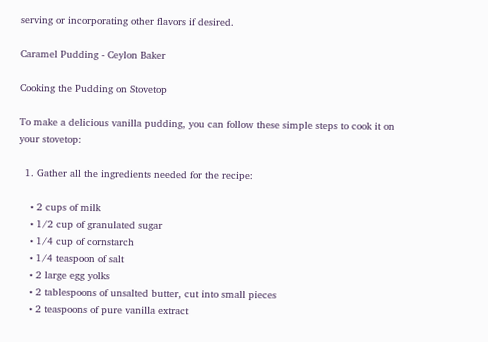serving or incorporating other flavors if desired.

Caramel Pudding - Ceylon Baker

Cooking the Pudding on Stovetop

To make a delicious vanilla pudding, you can follow these simple steps to cook it on your stovetop:

  1. Gather all the ingredients needed for the recipe:

    • 2 cups of milk
    • 1/2 cup of granulated sugar
    • 1/4 cup of cornstarch
    • 1/4 teaspoon of salt
    • 2 large egg yolks
    • 2 tablespoons of unsalted butter, cut into small pieces
    • 2 teaspoons of pure vanilla extract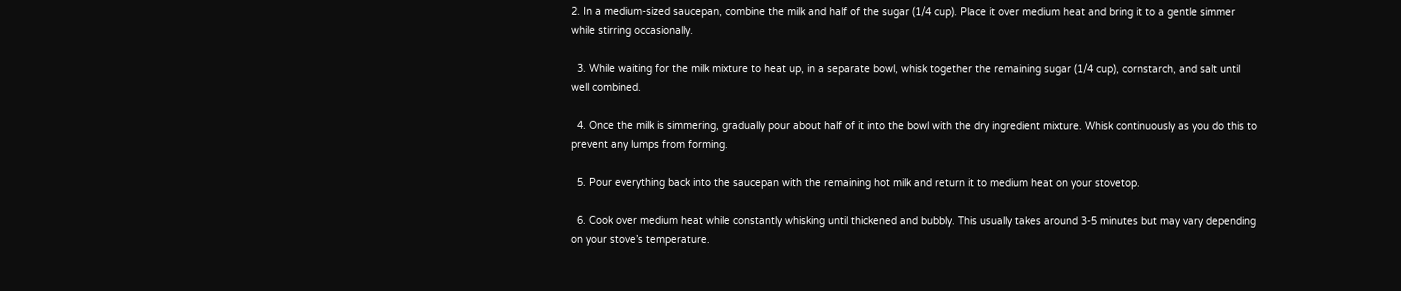2. In a medium-sized saucepan, combine the milk and half of the sugar (1/4 cup). Place it over medium heat and bring it to a gentle simmer while stirring occasionally.

  3. While waiting for the milk mixture to heat up, in a separate bowl, whisk together the remaining sugar (1/4 cup), cornstarch, and salt until well combined.

  4. Once the milk is simmering, gradually pour about half of it into the bowl with the dry ingredient mixture. Whisk continuously as you do this to prevent any lumps from forming.

  5. Pour everything back into the saucepan with the remaining hot milk and return it to medium heat on your stovetop.

  6. Cook over medium heat while constantly whisking until thickened and bubbly. This usually takes around 3-5 minutes but may vary depending on your stove’s temperature.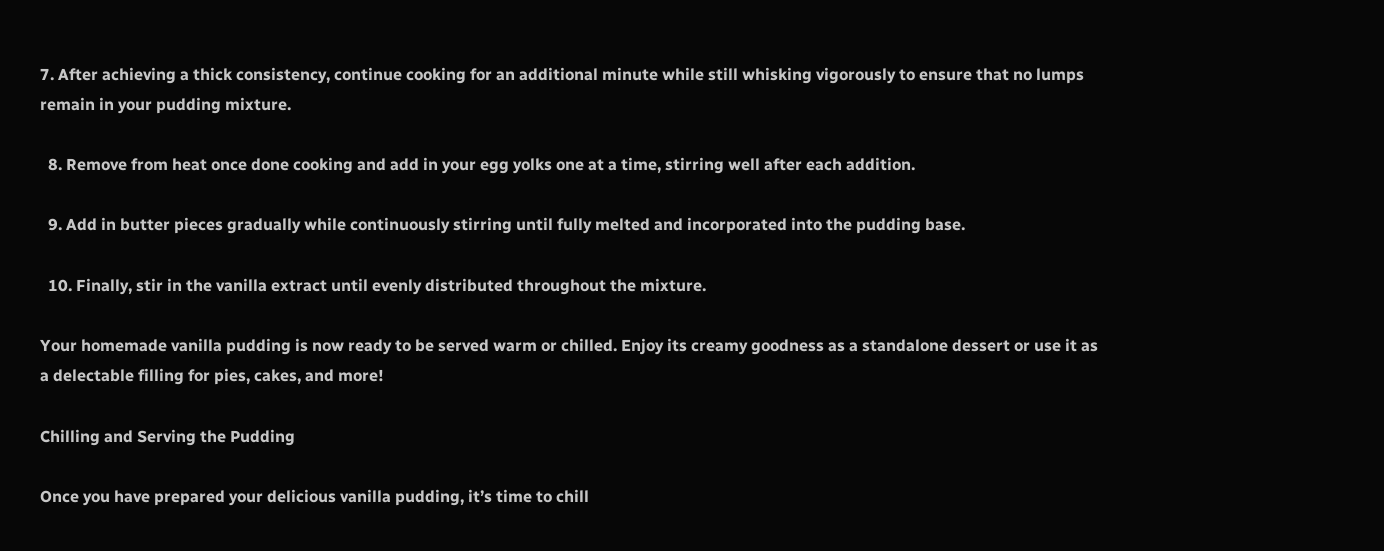7. After achieving a thick consistency, continue cooking for an additional minute while still whisking vigorously to ensure that no lumps remain in your pudding mixture.

  8. Remove from heat once done cooking and add in your egg yolks one at a time, stirring well after each addition.

  9. Add in butter pieces gradually while continuously stirring until fully melted and incorporated into the pudding base.

  10. Finally, stir in the vanilla extract until evenly distributed throughout the mixture.

Your homemade vanilla pudding is now ready to be served warm or chilled. Enjoy its creamy goodness as a standalone dessert or use it as a delectable filling for pies, cakes, and more!

Chilling and Serving the Pudding

Once you have prepared your delicious vanilla pudding, it’s time to chill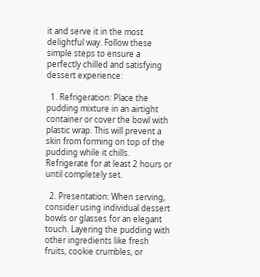it and serve it in the most delightful way. Follow these simple steps to ensure a perfectly chilled and satisfying dessert experience:

  1. Refrigeration: Place the pudding mixture in an airtight container or cover the bowl with plastic wrap. This will prevent a skin from forming on top of the pudding while it chills. Refrigerate for at least 2 hours or until completely set.

  2. Presentation: When serving, consider using individual dessert bowls or glasses for an elegant touch. Layering the pudding with other ingredients like fresh fruits, cookie crumbles, or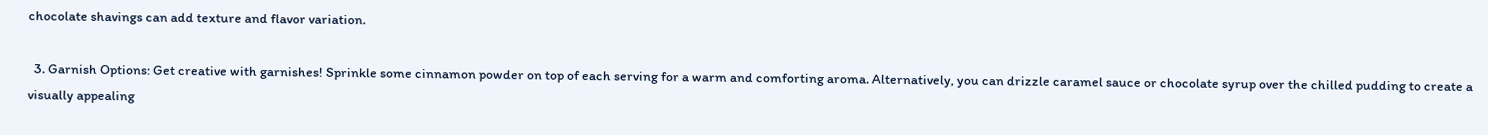chocolate shavings can add texture and flavor variation.

  3. Garnish Options: Get creative with garnishes! Sprinkle some cinnamon powder on top of each serving for a warm and comforting aroma. Alternatively, you can drizzle caramel sauce or chocolate syrup over the chilled pudding to create a visually appealing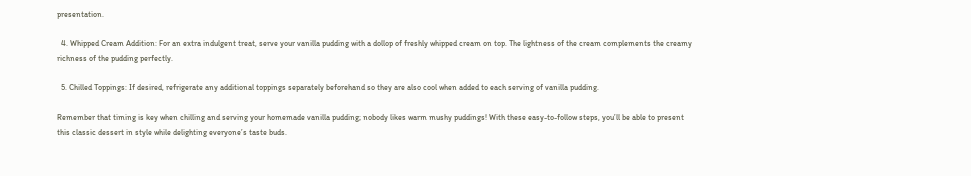presentation.

  4. Whipped Cream Addition: For an extra indulgent treat, serve your vanilla pudding with a dollop of freshly whipped cream on top. The lightness of the cream complements the creamy richness of the pudding perfectly.

  5. Chilled Toppings: If desired, refrigerate any additional toppings separately beforehand so they are also cool when added to each serving of vanilla pudding.

Remember that timing is key when chilling and serving your homemade vanilla pudding; nobody likes warm mushy puddings! With these easy-to-follow steps, you’ll be able to present this classic dessert in style while delighting everyone’s taste buds.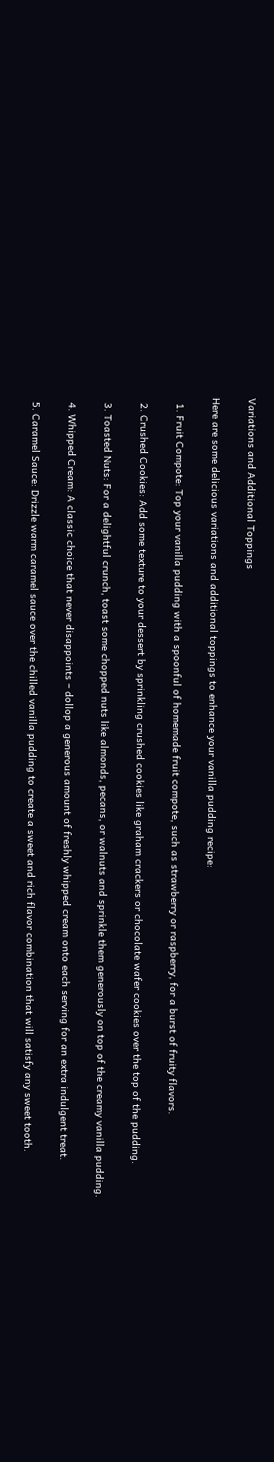Variations and Additional Toppings

Here are some delicious variations and additional toppings to enhance your vanilla pudding recipe:

  1. Fruit Compote: Top your vanilla pudding with a spoonful of homemade fruit compote, such as strawberry or raspberry, for a burst of fruity flavors.

  2. Crushed Cookies: Add some texture to your dessert by sprinkling crushed cookies like graham crackers or chocolate wafer cookies over the top of the pudding.

  3. Toasted Nuts: For a delightful crunch, toast some chopped nuts like almonds, pecans, or walnuts and sprinkle them generously on top of the creamy vanilla pudding.

  4. Whipped Cream: A classic choice that never disappoints – dollop a generous amount of freshly whipped cream onto each serving for an extra indulgent treat.

  5. Caramel Sauce: Drizzle warm caramel sauce over the chilled vanilla pudding to create a sweet and rich flavor combination that will satisfy any sweet tooth.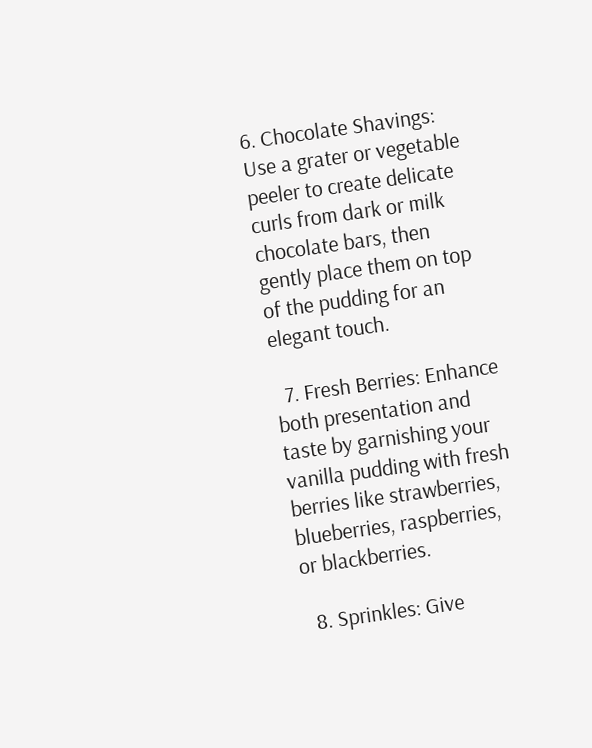6. Chocolate Shavings: Use a grater or vegetable peeler to create delicate curls from dark or milk chocolate bars, then gently place them on top of the pudding for an elegant touch.

  7. Fresh Berries: Enhance both presentation and taste by garnishing your vanilla pudding with fresh berries like strawberries, blueberries, raspberries, or blackberries.

  8. Sprinkles: Give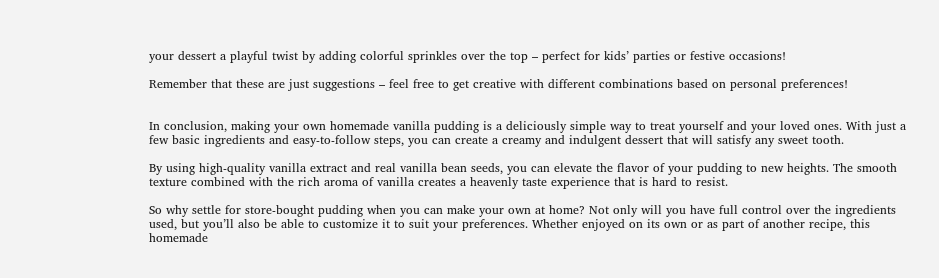your dessert a playful twist by adding colorful sprinkles over the top – perfect for kids’ parties or festive occasions!

Remember that these are just suggestions – feel free to get creative with different combinations based on personal preferences!


In conclusion, making your own homemade vanilla pudding is a deliciously simple way to treat yourself and your loved ones. With just a few basic ingredients and easy-to-follow steps, you can create a creamy and indulgent dessert that will satisfy any sweet tooth.

By using high-quality vanilla extract and real vanilla bean seeds, you can elevate the flavor of your pudding to new heights. The smooth texture combined with the rich aroma of vanilla creates a heavenly taste experience that is hard to resist.

So why settle for store-bought pudding when you can make your own at home? Not only will you have full control over the ingredients used, but you’ll also be able to customize it to suit your preferences. Whether enjoyed on its own or as part of another recipe, this homemade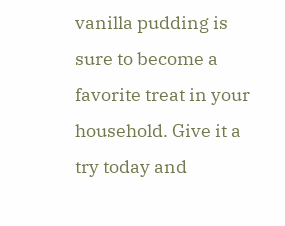vanilla pudding is sure to become a favorite treat in your household. Give it a try today and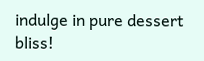indulge in pure dessert bliss!